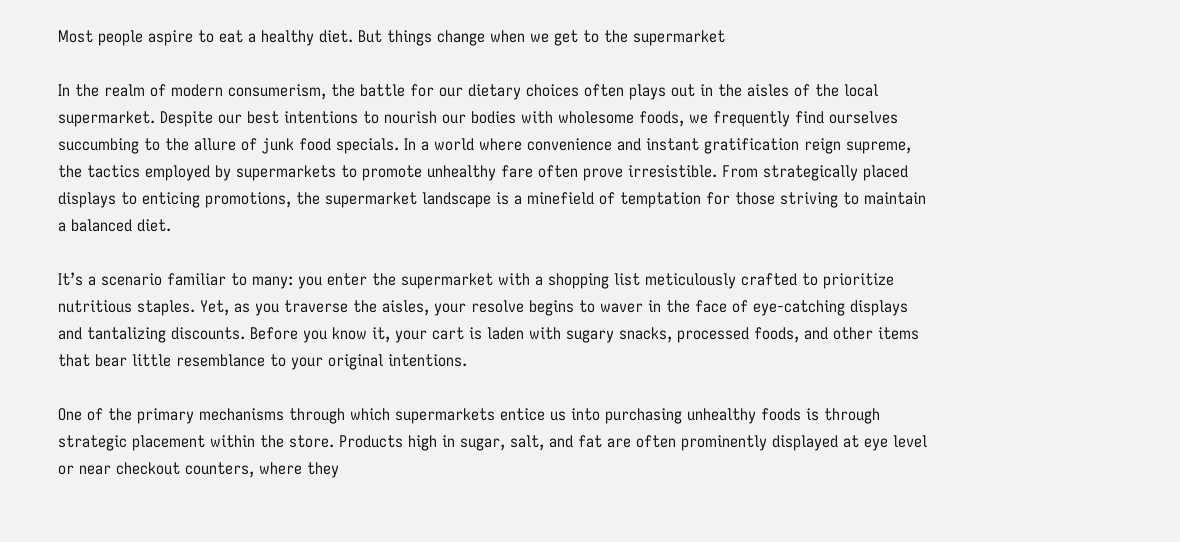Most people aspire to eat a healthy diet. But things change when we get to the supermarket

In the realm of modern consumerism, the battle for our dietary choices often plays out in the aisles of the local supermarket. Despite our best intentions to nourish our bodies with wholesome foods, we frequently find ourselves succumbing to the allure of junk food specials. In a world where convenience and instant gratification reign supreme, the tactics employed by supermarkets to promote unhealthy fare often prove irresistible. From strategically placed displays to enticing promotions, the supermarket landscape is a minefield of temptation for those striving to maintain a balanced diet.

It’s a scenario familiar to many: you enter the supermarket with a shopping list meticulously crafted to prioritize nutritious staples. Yet, as you traverse the aisles, your resolve begins to waver in the face of eye-catching displays and tantalizing discounts. Before you know it, your cart is laden with sugary snacks, processed foods, and other items that bear little resemblance to your original intentions.

One of the primary mechanisms through which supermarkets entice us into purchasing unhealthy foods is through strategic placement within the store. Products high in sugar, salt, and fat are often prominently displayed at eye level or near checkout counters, where they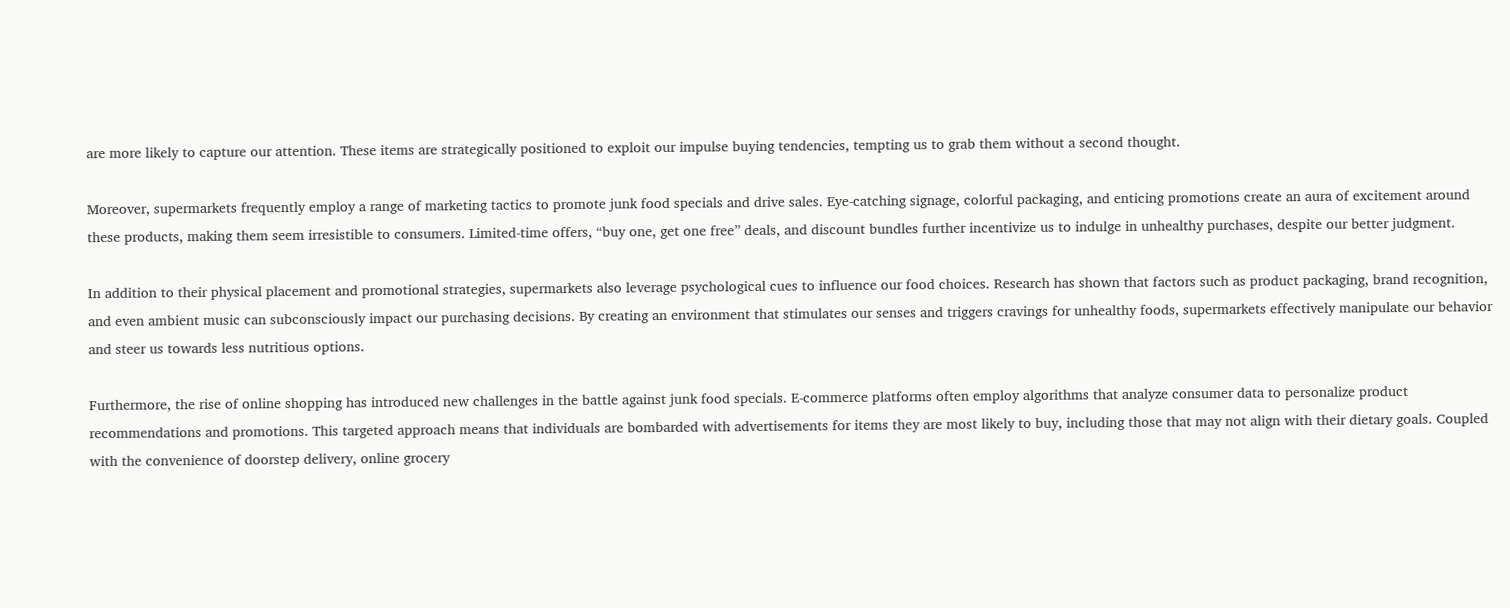are more likely to capture our attention. These items are strategically positioned to exploit our impulse buying tendencies, tempting us to grab them without a second thought.

Moreover, supermarkets frequently employ a range of marketing tactics to promote junk food specials and drive sales. Eye-catching signage, colorful packaging, and enticing promotions create an aura of excitement around these products, making them seem irresistible to consumers. Limited-time offers, “buy one, get one free” deals, and discount bundles further incentivize us to indulge in unhealthy purchases, despite our better judgment.

In addition to their physical placement and promotional strategies, supermarkets also leverage psychological cues to influence our food choices. Research has shown that factors such as product packaging, brand recognition, and even ambient music can subconsciously impact our purchasing decisions. By creating an environment that stimulates our senses and triggers cravings for unhealthy foods, supermarkets effectively manipulate our behavior and steer us towards less nutritious options.

Furthermore, the rise of online shopping has introduced new challenges in the battle against junk food specials. E-commerce platforms often employ algorithms that analyze consumer data to personalize product recommendations and promotions. This targeted approach means that individuals are bombarded with advertisements for items they are most likely to buy, including those that may not align with their dietary goals. Coupled with the convenience of doorstep delivery, online grocery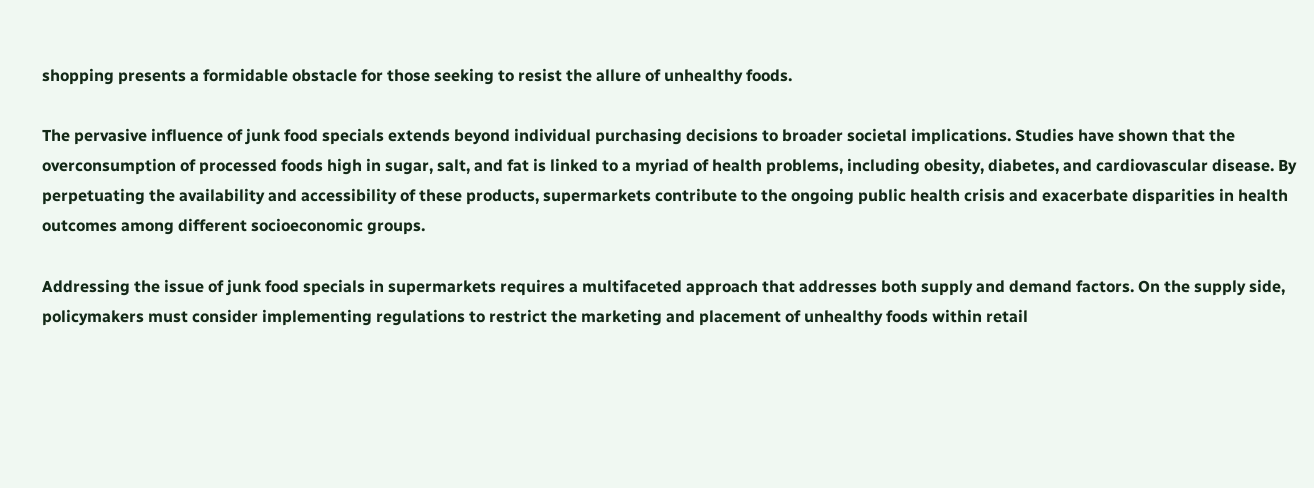shopping presents a formidable obstacle for those seeking to resist the allure of unhealthy foods.

The pervasive influence of junk food specials extends beyond individual purchasing decisions to broader societal implications. Studies have shown that the overconsumption of processed foods high in sugar, salt, and fat is linked to a myriad of health problems, including obesity, diabetes, and cardiovascular disease. By perpetuating the availability and accessibility of these products, supermarkets contribute to the ongoing public health crisis and exacerbate disparities in health outcomes among different socioeconomic groups.

Addressing the issue of junk food specials in supermarkets requires a multifaceted approach that addresses both supply and demand factors. On the supply side, policymakers must consider implementing regulations to restrict the marketing and placement of unhealthy foods within retail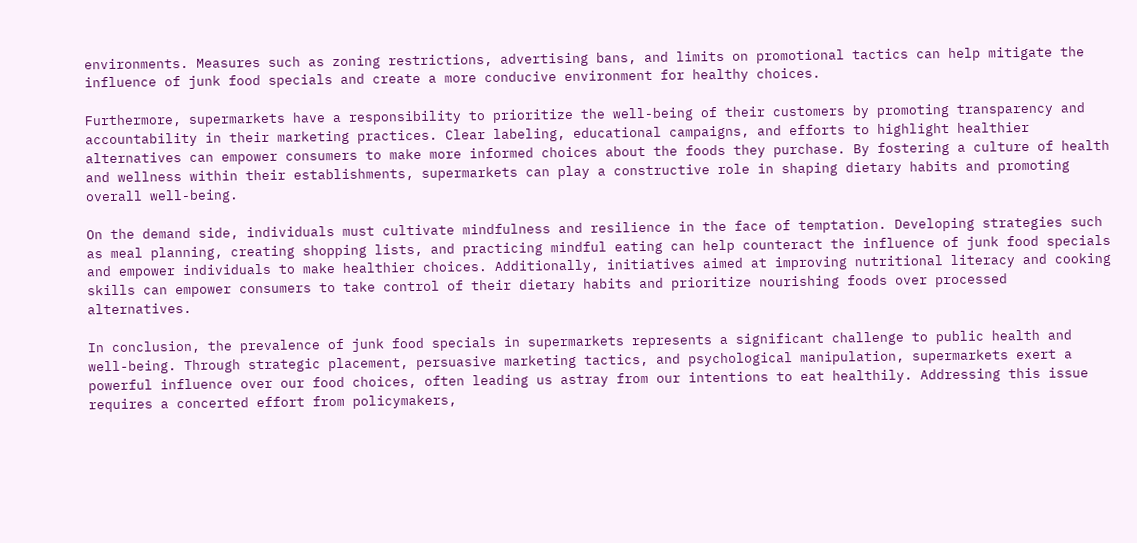environments. Measures such as zoning restrictions, advertising bans, and limits on promotional tactics can help mitigate the influence of junk food specials and create a more conducive environment for healthy choices.

Furthermore, supermarkets have a responsibility to prioritize the well-being of their customers by promoting transparency and accountability in their marketing practices. Clear labeling, educational campaigns, and efforts to highlight healthier alternatives can empower consumers to make more informed choices about the foods they purchase. By fostering a culture of health and wellness within their establishments, supermarkets can play a constructive role in shaping dietary habits and promoting overall well-being.

On the demand side, individuals must cultivate mindfulness and resilience in the face of temptation. Developing strategies such as meal planning, creating shopping lists, and practicing mindful eating can help counteract the influence of junk food specials and empower individuals to make healthier choices. Additionally, initiatives aimed at improving nutritional literacy and cooking skills can empower consumers to take control of their dietary habits and prioritize nourishing foods over processed alternatives.

In conclusion, the prevalence of junk food specials in supermarkets represents a significant challenge to public health and well-being. Through strategic placement, persuasive marketing tactics, and psychological manipulation, supermarkets exert a powerful influence over our food choices, often leading us astray from our intentions to eat healthily. Addressing this issue requires a concerted effort from policymakers,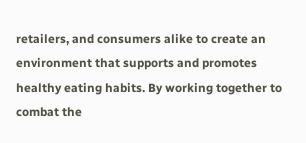retailers, and consumers alike to create an environment that supports and promotes healthy eating habits. By working together to combat the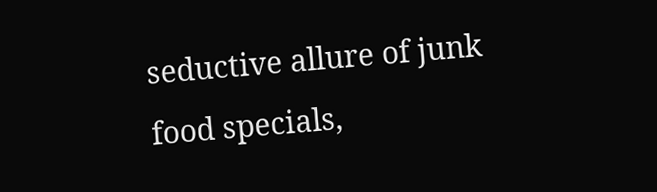seductive allure of junk food specials,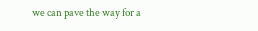we can pave the way for a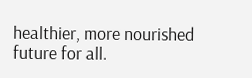healthier, more nourished future for all.